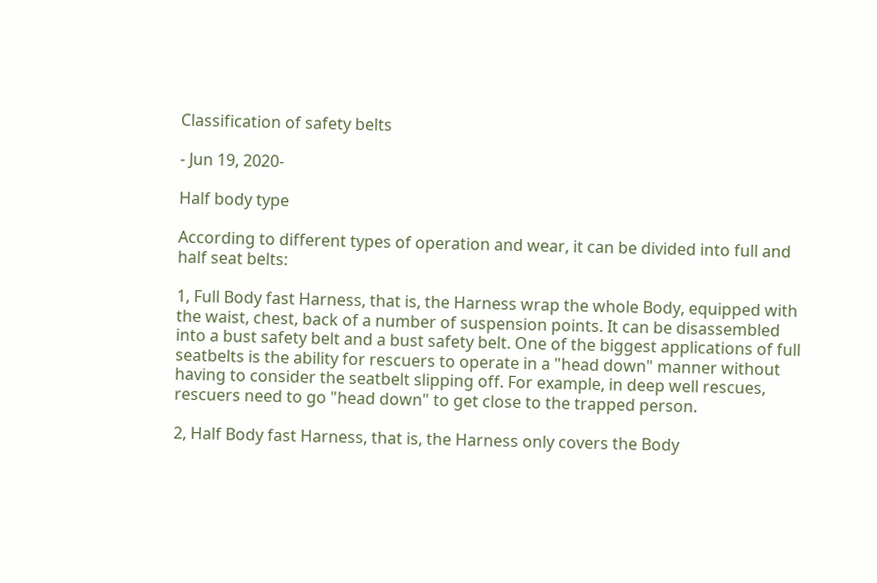Classification of safety belts

- Jun 19, 2020-

Half body type

According to different types of operation and wear, it can be divided into full and half seat belts:

1, Full Body fast Harness, that is, the Harness wrap the whole Body, equipped with the waist, chest, back of a number of suspension points. It can be disassembled into a bust safety belt and a bust safety belt. One of the biggest applications of full seatbelts is the ability for rescuers to operate in a "head down" manner without having to consider the seatbelt slipping off. For example, in deep well rescues, rescuers need to go "head down" to get close to the trapped person.

2, Half Body fast Harness, that is, the Harness only covers the Body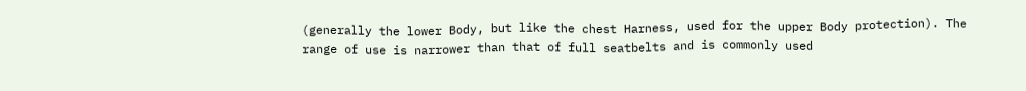(generally the lower Body, but like the chest Harness, used for the upper Body protection). The range of use is narrower than that of full seatbelts and is commonly used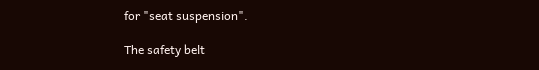for "seat suspension".

The safety belt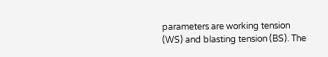parameters are working tension (WS) and blasting tension (BS). The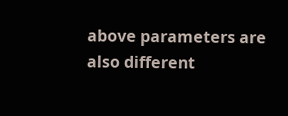above parameters are also different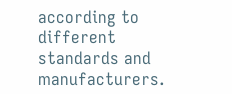according to different standards and manufacturers.